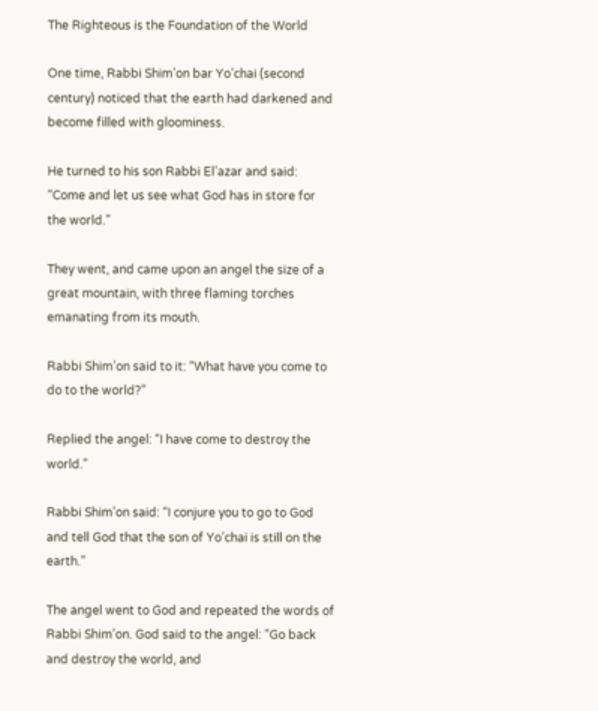The Righteous is the Foundation of the World

One time, Rabbi Shim’on bar Yo’chai (second century) noticed that the earth had darkened and become filled with gloominess.

He turned to his son Rabbi El’azar and said: “Come and let us see what God has in store for the world.”

They went, and came upon an angel the size of a great mountain, with three flaming torches emanating from its mouth.

Rabbi Shim’on said to it: “What have you come to do to the world?”

Replied the angel: “I have come to destroy the world.”

Rabbi Shim’on said: “I conjure you to go to God and tell God that the son of Yo’chai is still on the earth.”

The angel went to God and repeated the words of Rabbi Shim’on. God said to the angel: “Go back and destroy the world, and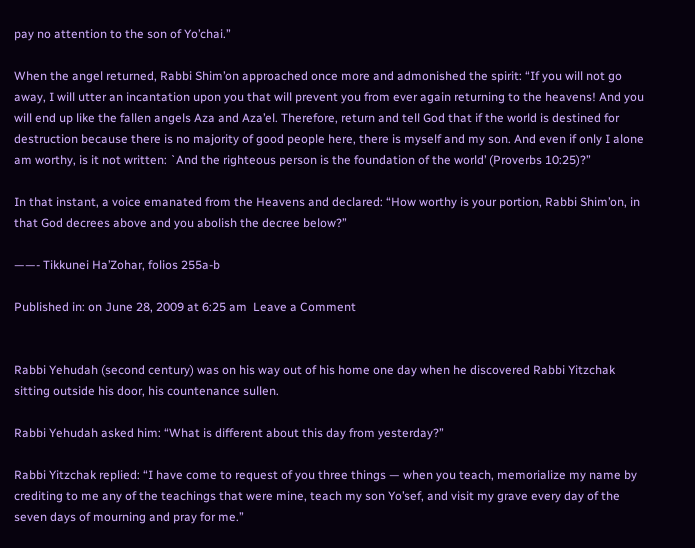pay no attention to the son of Yo’chai.”

When the angel returned, Rabbi Shim’on approached once more and admonished the spirit: “If you will not go away, I will utter an incantation upon you that will prevent you from ever again returning to the heavens! And you will end up like the fallen angels Aza and Aza’el. Therefore, return and tell God that if the world is destined for destruction because there is no majority of good people here, there is myself and my son. And even if only I alone am worthy, is it not written: `And the righteous person is the foundation of the world’ (Proverbs 10:25)?”

In that instant, a voice emanated from the Heavens and declared: “How worthy is your portion, Rabbi Shim’on, in that God decrees above and you abolish the decree below?”

——- Tikkunei Ha’Zohar, folios 255a-b

Published in: on June 28, 2009 at 6:25 am  Leave a Comment


Rabbi Yehudah (second century) was on his way out of his home one day when he discovered Rabbi Yitzchak sitting outside his door, his countenance sullen.

Rabbi Yehudah asked him: “What is different about this day from yesterday?”

Rabbi Yitzchak replied: “I have come to request of you three things — when you teach, memorialize my name by crediting to me any of the teachings that were mine, teach my son Yo’sef, and visit my grave every day of the seven days of mourning and pray for me.”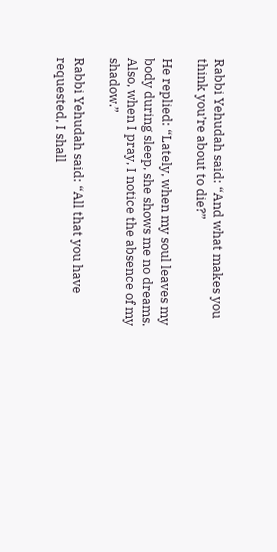Rabbi Yehudah said: “And what makes you think you’re about to die?”

He replied: “Lately, when my soul leaves my body during sleep, she shows me no dreams. Also, when I pray, I notice the absence of my shadow.”

Rabbi Yehudah said: “All that you have requested, I shall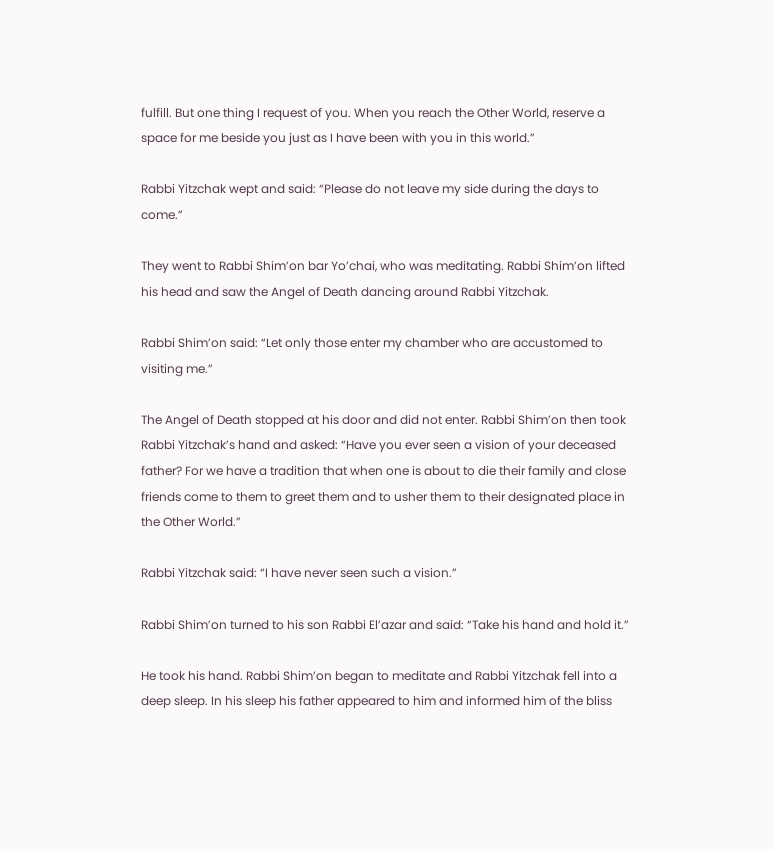fulfill. But one thing I request of you. When you reach the Other World, reserve a space for me beside you just as I have been with you in this world.”

Rabbi Yitzchak wept and said: “Please do not leave my side during the days to come.”

They went to Rabbi Shim’on bar Yo’chai, who was meditating. Rabbi Shim’on lifted his head and saw the Angel of Death dancing around Rabbi Yitzchak.

Rabbi Shim’on said: “Let only those enter my chamber who are accustomed to visiting me.”

The Angel of Death stopped at his door and did not enter. Rabbi Shim’on then took Rabbi Yitzchak’s hand and asked: “Have you ever seen a vision of your deceased father? For we have a tradition that when one is about to die their family and close friends come to them to greet them and to usher them to their designated place in the Other World.”

Rabbi Yitzchak said: “I have never seen such a vision.”

Rabbi Shim’on turned to his son Rabbi El’azar and said: “Take his hand and hold it.”

He took his hand. Rabbi Shim’on began to meditate and Rabbi Yitzchak fell into a deep sleep. In his sleep his father appeared to him and informed him of the bliss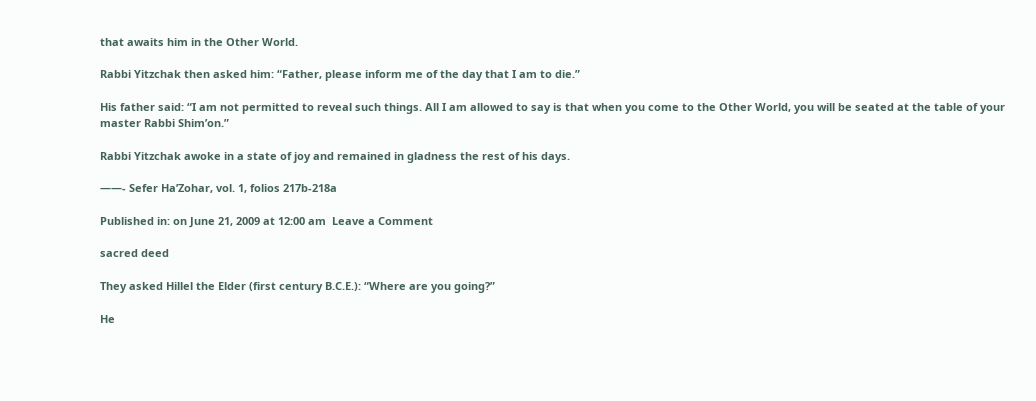that awaits him in the Other World.

Rabbi Yitzchak then asked him: “Father, please inform me of the day that I am to die.”

His father said: “I am not permitted to reveal such things. All I am allowed to say is that when you come to the Other World, you will be seated at the table of your master Rabbi Shim’on.”

Rabbi Yitzchak awoke in a state of joy and remained in gladness the rest of his days.

——- Sefer Ha’Zohar, vol. 1, folios 217b-218a

Published in: on June 21, 2009 at 12:00 am  Leave a Comment

sacred deed

They asked Hillel the Elder (first century B.C.E.): “Where are you going?”

He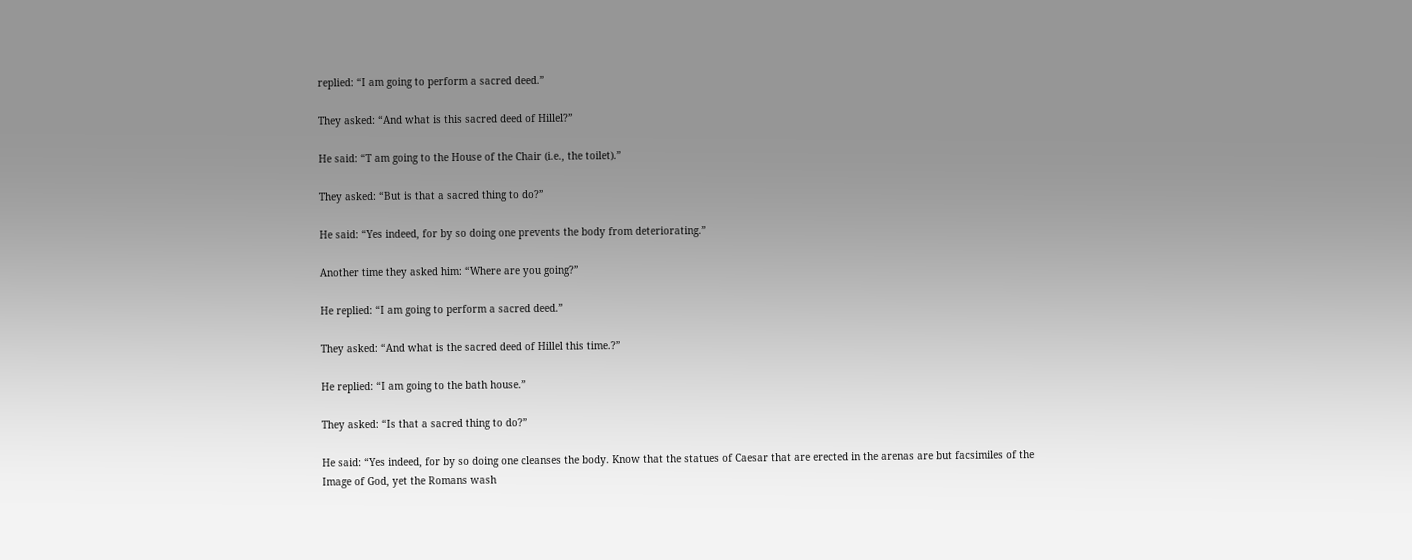replied: “I am going to perform a sacred deed.”

They asked: “And what is this sacred deed of Hillel?”

He said: “T am going to the House of the Chair (i.e., the toilet).”

They asked: “But is that a sacred thing to do?”

He said: “Yes indeed, for by so doing one prevents the body from deteriorating.”

Another time they asked him: “Where are you going?”

He replied: “I am going to perform a sacred deed.”

They asked: “And what is the sacred deed of Hillel this time.?”

He replied: “I am going to the bath house.”

They asked: “Is that a sacred thing to do?”

He said: “Yes indeed, for by so doing one cleanses the body. Know that the statues of Caesar that are erected in the arenas are but facsimiles of the Image of God, yet the Romans wash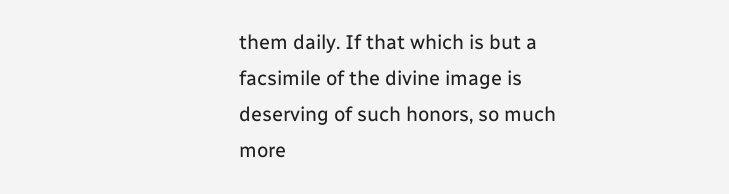them daily. If that which is but a facsimile of the divine image is deserving of such honors, so much more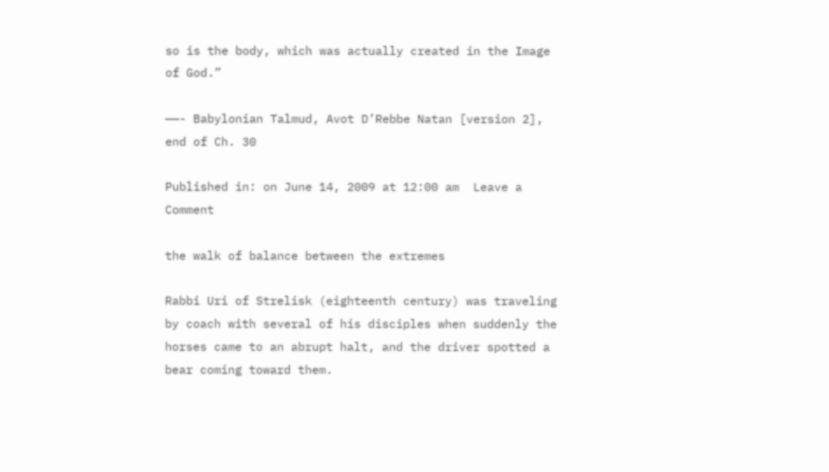so is the body, which was actually created in the Image of God.”

——- Babylonian Talmud, Avot D’Rebbe Natan [version 2], end of Ch. 30

Published in: on June 14, 2009 at 12:00 am  Leave a Comment

the walk of balance between the extremes

Rabbi Uri of Strelisk (eighteenth century) was traveling by coach with several of his disciples when suddenly the horses came to an abrupt halt, and the driver spotted a bear coming toward them.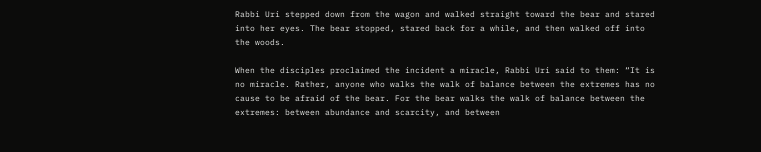Rabbi Uri stepped down from the wagon and walked straight toward the bear and stared into her eyes. The bear stopped, stared back for a while, and then walked off into the woods.

When the disciples proclaimed the incident a miracle, Rabbi Uri said to them: “It is no miracle. Rather, anyone who walks the walk of balance between the extremes has no cause to be afraid of the bear. For the bear walks the walk of balance between the extremes: between abundance and scarcity, and between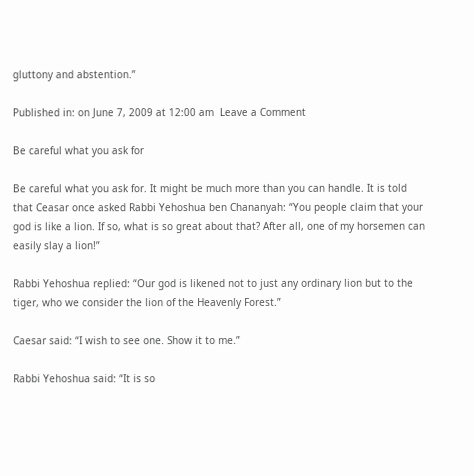gluttony and abstention.”

Published in: on June 7, 2009 at 12:00 am  Leave a Comment

Be careful what you ask for

Be careful what you ask for. It might be much more than you can handle. It is told that Ceasar once asked Rabbi Yehoshua ben Chananyah: “You people claim that your god is like a lion. If so, what is so great about that? After all, one of my horsemen can easily slay a lion!”

Rabbi Yehoshua replied: “Our god is likened not to just any ordinary lion but to the tiger, who we consider the lion of the Heavenly Forest.”

Caesar said: “I wish to see one. Show it to me.”

Rabbi Yehoshua said: “It is so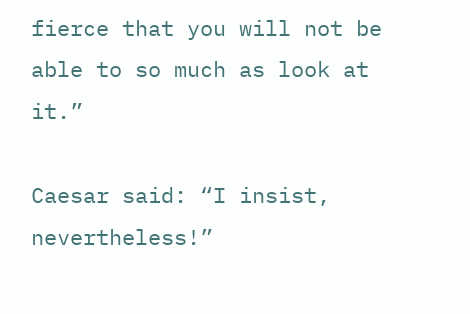fierce that you will not be able to so much as look at it.”

Caesar said: “I insist, nevertheless!”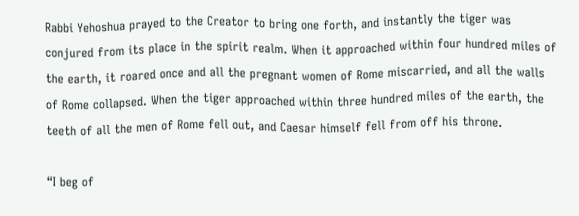Rabbi Yehoshua prayed to the Creator to bring one forth, and instantly the tiger was conjured from its place in the spirit realm. When it approached within four hundred miles of the earth, it roared once and all the pregnant women of Rome miscarried, and all the walls of Rome collapsed. When the tiger approached within three hundred miles of the earth, the teeth of all the men of Rome fell out, and Caesar himself fell from off his throne.

“I beg of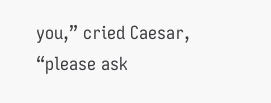you,” cried Caesar, “please ask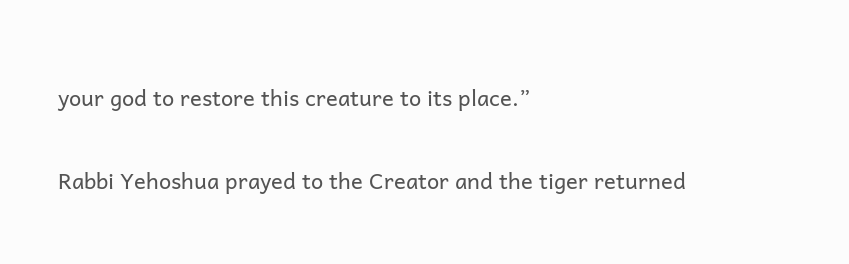your god to restore this creature to its place.”

Rabbi Yehoshua prayed to the Creator and the tiger returned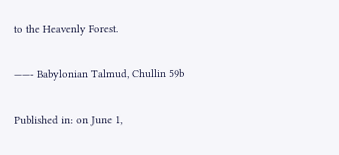to the Heavenly Forest.

——- Babylonian Talmud, Chullin 59b

Published in: on June 1,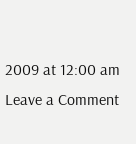2009 at 12:00 am  Leave a Comment